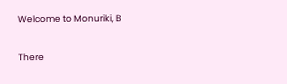Welcome to Monuriki, B

There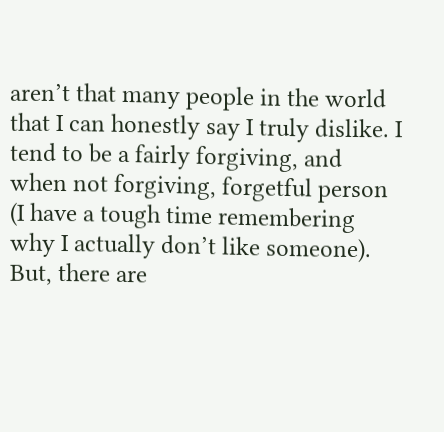aren’t that many people in the world that I can honestly say I truly dislike. I tend to be a fairly forgiving, and when not forgiving, forgetful person (I have a tough time remembering why I actually don’t like someone). But, there are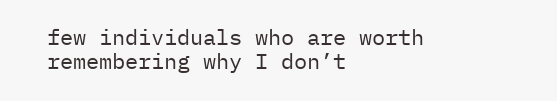few individuals who are worth remembering why I don’t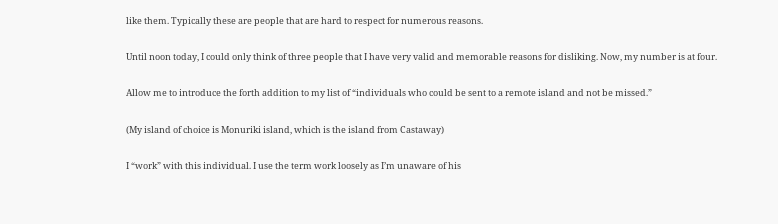like them. Typically these are people that are hard to respect for numerous reasons.

Until noon today, I could only think of three people that I have very valid and memorable reasons for disliking. Now, my number is at four.

Allow me to introduce the forth addition to my list of “individuals who could be sent to a remote island and not be missed.”

(My island of choice is Monuriki island, which is the island from Castaway)

I “work” with this individual. I use the term work loosely as I’m unaware of his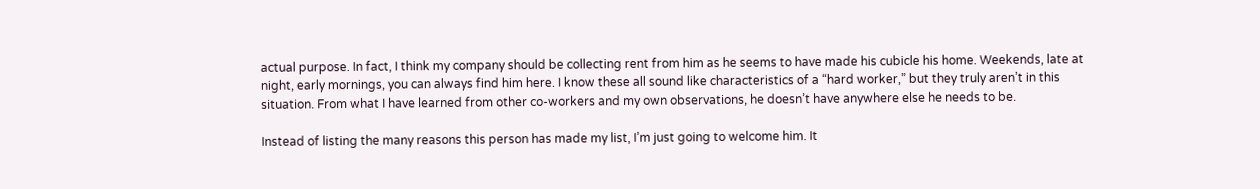actual purpose. In fact, I think my company should be collecting rent from him as he seems to have made his cubicle his home. Weekends, late at night, early mornings, you can always find him here. I know these all sound like characteristics of a “hard worker,” but they truly aren’t in this situation. From what I have learned from other co-workers and my own observations, he doesn’t have anywhere else he needs to be.

Instead of listing the many reasons this person has made my list, I’m just going to welcome him. It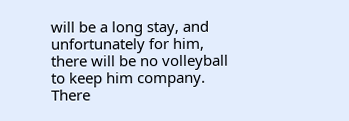will be a long stay, and unfortunately for him, there will be no volleyball to keep him company. There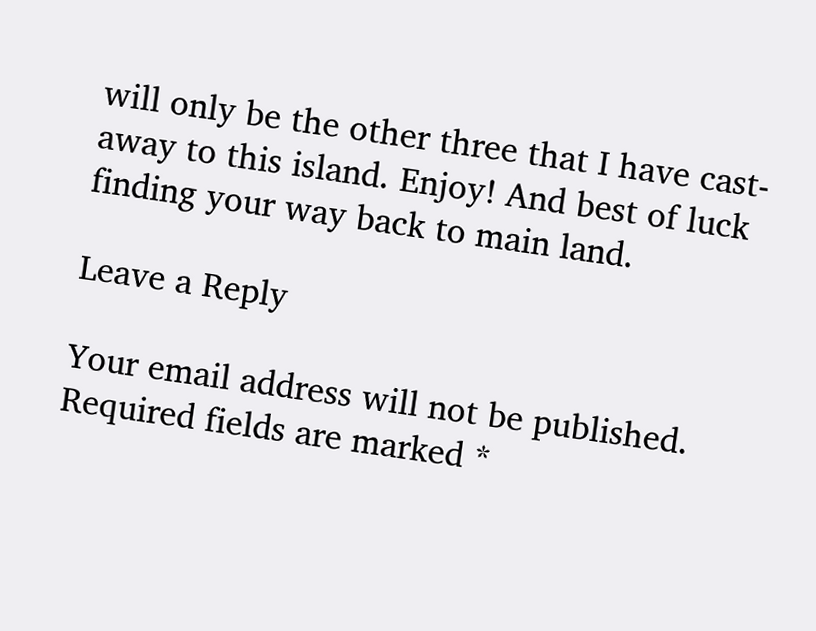will only be the other three that I have cast-away to this island. Enjoy! And best of luck finding your way back to main land.

Leave a Reply

Your email address will not be published. Required fields are marked *